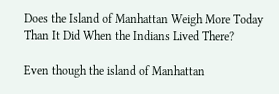Does the Island of Manhattan Weigh More Today Than It Did When the Indians Lived There?

Even though the island of Manhattan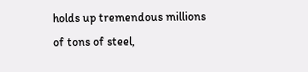holds up tremendous millions of tons of steel,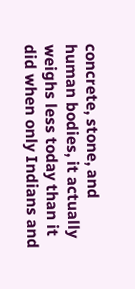concrete, stone, and human bodies, it actually weighs less today than it did when only Indians and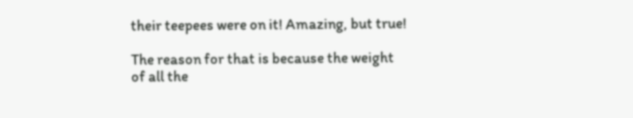their teepees were on it! Amazing, but true!

The reason for that is because the weight of all the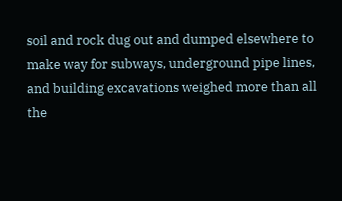soil and rock dug out and dumped elsewhere to make way for subways, underground pipe lines, and building excavations weighed more than all the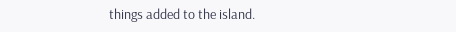things added to the island.